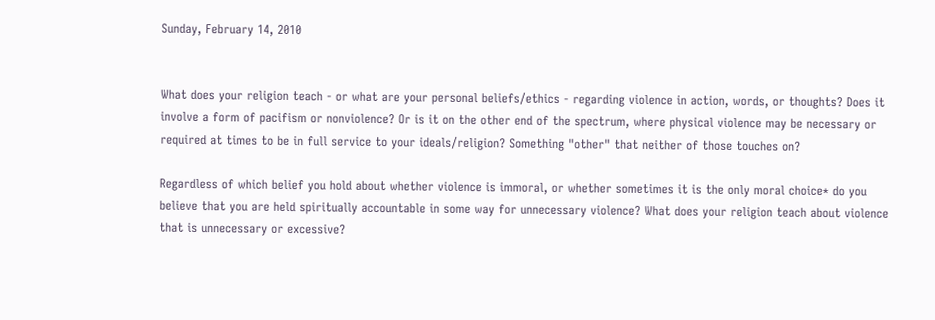Sunday, February 14, 2010


What does your religion teach - or what are your personal beliefs/ethics - regarding violence in action, words, or thoughts? Does it involve a form of pacifism or nonviolence? Or is it on the other end of the spectrum, where physical violence may be necessary or required at times to be in full service to your ideals/religion? Something "other" that neither of those touches on?

Regardless of which belief you hold about whether violence is immoral, or whether sometimes it is the only moral choice* do you believe that you are held spiritually accountable in some way for unnecessary violence? What does your religion teach about violence that is unnecessary or excessive?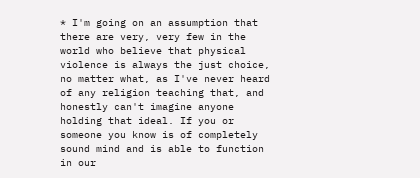* I'm going on an assumption that there are very, very few in the world who believe that physical violence is always the just choice, no matter what, as I've never heard of any religion teaching that, and honestly can't imagine anyone holding that ideal. If you or someone you know is of completely sound mind and is able to function in our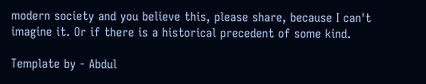modern society and you believe this, please share, because I can't imagine it. Or if there is a historical precedent of some kind.

Template by - Abdul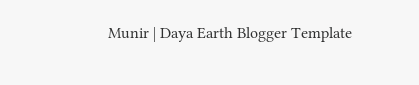Munir | Daya Earth Blogger Template